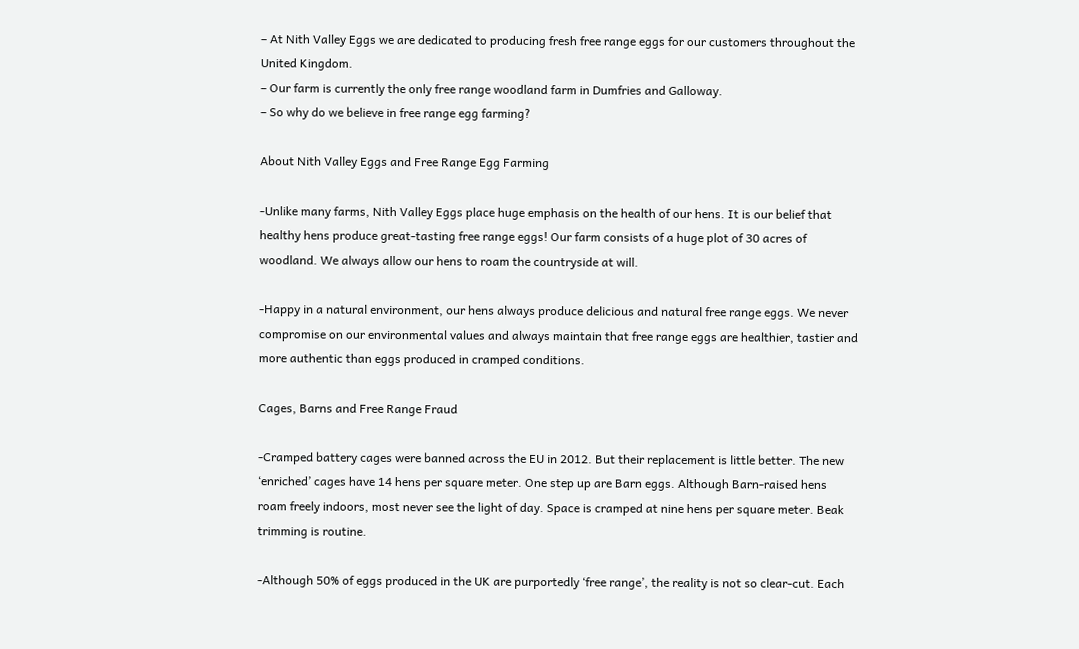– At Nith Valley Eggs we are dedicated to producing fresh free range eggs for our customers throughout the United Kingdom.
– Our farm is currently the only free range woodland farm in Dumfries and Galloway.
– So why do we believe in free range egg farming?

About Nith Valley Eggs and Free Range Egg Farming

-Unlike many farms, Nith Valley Eggs place huge emphasis on the health of our hens. It is our belief that healthy hens produce great-tasting free range eggs! Our farm consists of a huge plot of 30 acres of woodland. We always allow our hens to roam the countryside at will.

-Happy in a natural environment, our hens always produce delicious and natural free range eggs. We never compromise on our environmental values and always maintain that free range eggs are healthier, tastier and more authentic than eggs produced in cramped conditions.

Cages, Barns and Free Range Fraud

-Cramped battery cages were banned across the EU in 2012. But their replacement is little better. The new ‘enriched’ cages have 14 hens per square meter. One step up are Barn eggs. Although Barn-raised hens roam freely indoors, most never see the light of day. Space is cramped at nine hens per square meter. Beak trimming is routine.

-Although 50% of eggs produced in the UK are purportedly ‘free range’, the reality is not so clear-cut. Each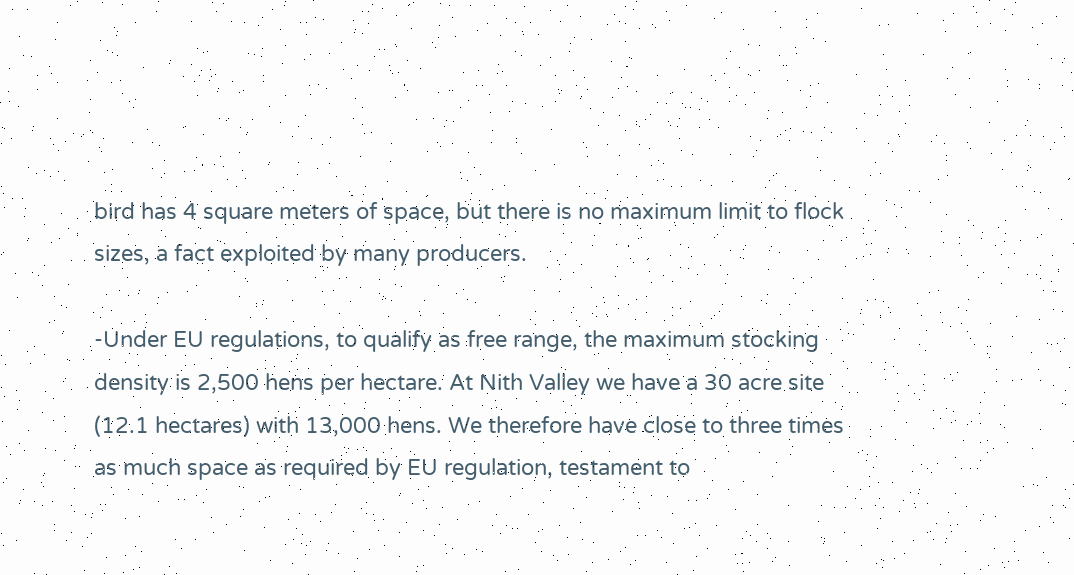bird has 4 square meters of space, but there is no maximum limit to flock sizes, a fact exploited by many producers.

-Under EU regulations, to qualify as free range, the maximum stocking density is 2,500 hens per hectare. At Nith Valley we have a 30 acre site (12.1 hectares) with 13,000 hens. We therefore have close to three times as much space as required by EU regulation, testament to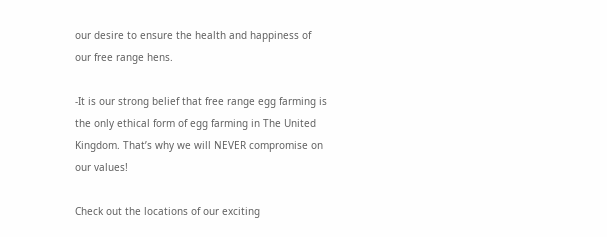our desire to ensure the health and happiness of our free range hens.

-It is our strong belief that free range egg farming is the only ethical form of egg farming in The United Kingdom. That’s why we will NEVER compromise on our values!

Check out the locations of our exciting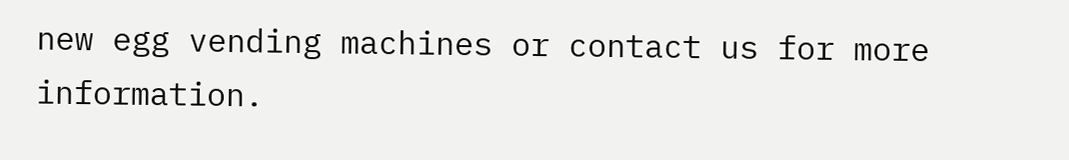new egg vending machines or contact us for more information.